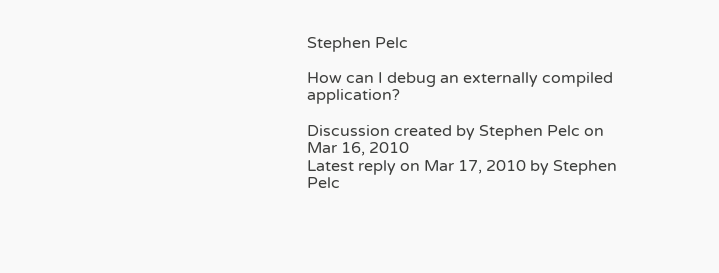Stephen Pelc

How can I debug an externally compiled application?

Discussion created by Stephen Pelc on Mar 16, 2010
Latest reply on Mar 17, 2010 by Stephen Pelc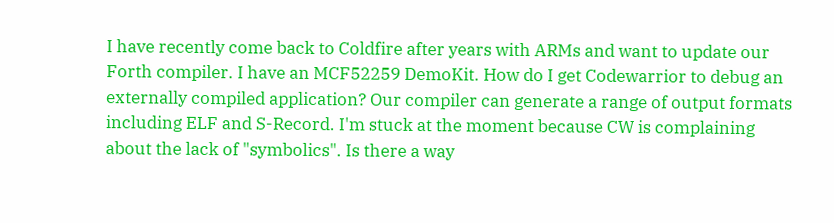I have recently come back to Coldfire after years with ARMs and want to update our Forth compiler. I have an MCF52259 DemoKit. How do I get Codewarrior to debug an externally compiled application? Our compiler can generate a range of output formats including ELF and S-Record. I'm stuck at the moment because CW is complaining about the lack of "symbolics". Is there a way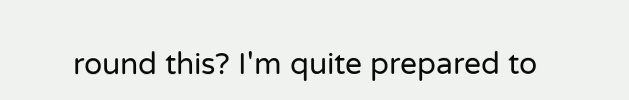round this? I'm quite prepared to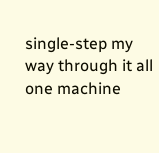single-step my way through it all one machine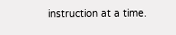instruction at a time.